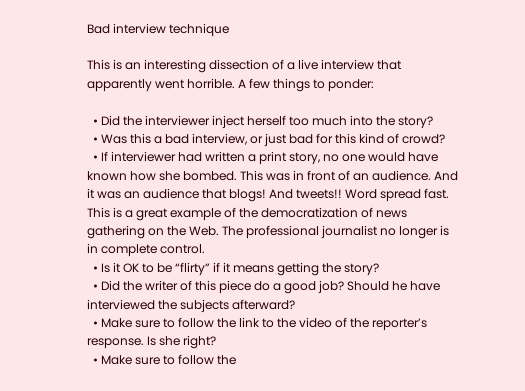Bad interview technique

This is an interesting dissection of a live interview that apparently went horrible. A few things to ponder:

  • Did the interviewer inject herself too much into the story?
  • Was this a bad interview, or just bad for this kind of crowd?
  • If interviewer had written a print story, no one would have known how she bombed. This was in front of an audience. And it was an audience that blogs! And tweets!! Word spread fast. This is a great example of the democratization of news gathering on the Web. The professional journalist no longer is in complete control.
  • Is it OK to be “flirty” if it means getting the story?
  • Did the writer of this piece do a good job? Should he have interviewed the subjects afterward?
  • Make sure to follow the link to the video of the reporter’s response. Is she right?
  • Make sure to follow the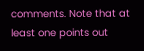comments. Note that at least one points out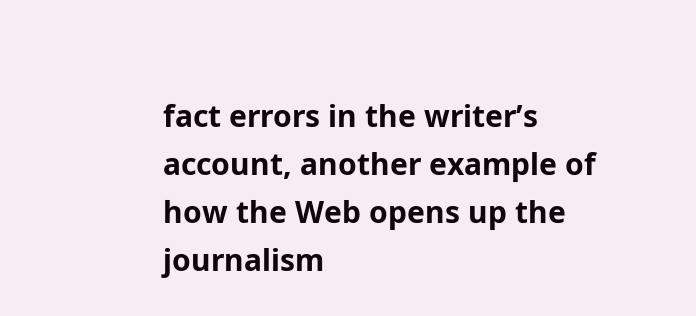fact errors in the writer’s account, another example of how the Web opens up the journalism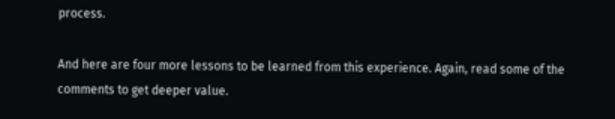process.

And here are four more lessons to be learned from this experience. Again, read some of the comments to get deeper value.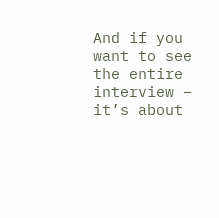And if you want to see the entire interview – it’s about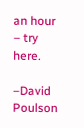an hour – try here.

–David Poulson